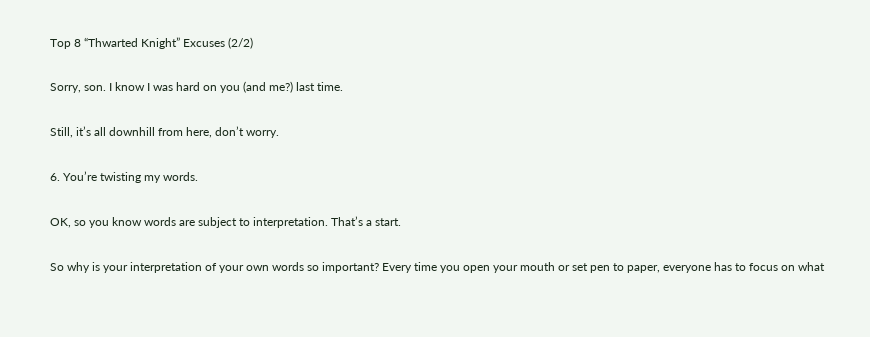Top 8 “Thwarted Knight” Excuses (2/2)

Sorry, son. I know I was hard on you (and me?) last time.

Still, it’s all downhill from here, don’t worry.

6. You’re twisting my words.

OK, so you know words are subject to interpretation. That’s a start.

So why is your interpretation of your own words so important? Every time you open your mouth or set pen to paper, everyone has to focus on what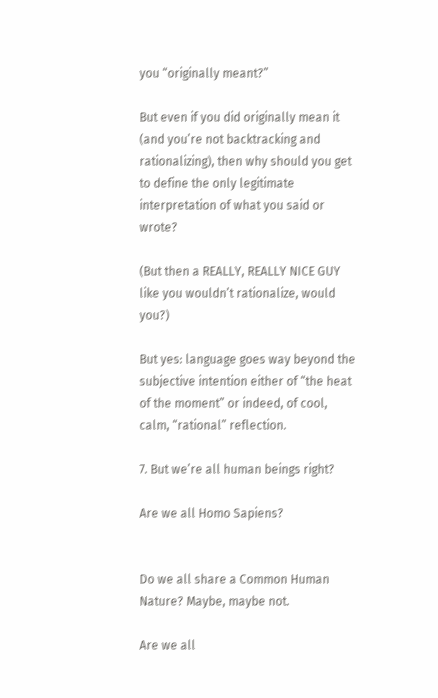you “originally meant?”

But even if you did originally mean it (and you’re not backtracking and rationalizing), then why should you get to define the only legitimate interpretation of what you said or wrote?

(But then a REALLY, REALLY NICE GUY like you wouldn’t rationalize, would you?)

But yes: language goes way beyond the subjective intention either of “the heat of the moment” or indeed, of cool, calm, “rational” reflection.

7. But we’re all human beings right?

Are we all Homo Sapiens?


Do we all share a Common Human Nature? Maybe, maybe not.

Are we all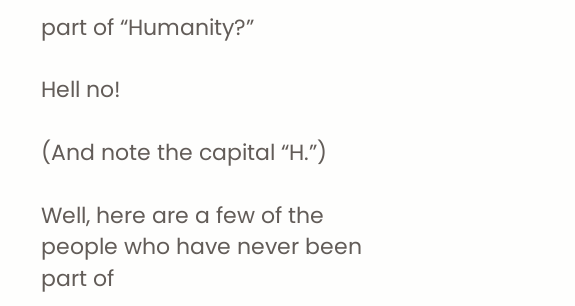part of “Humanity?”

Hell no!

(And note the capital “H.”)

Well, here are a few of the people who have never been part of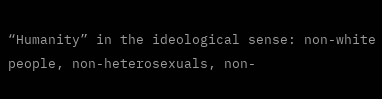“Humanity” in the ideological sense: non-white people, non-heterosexuals, non-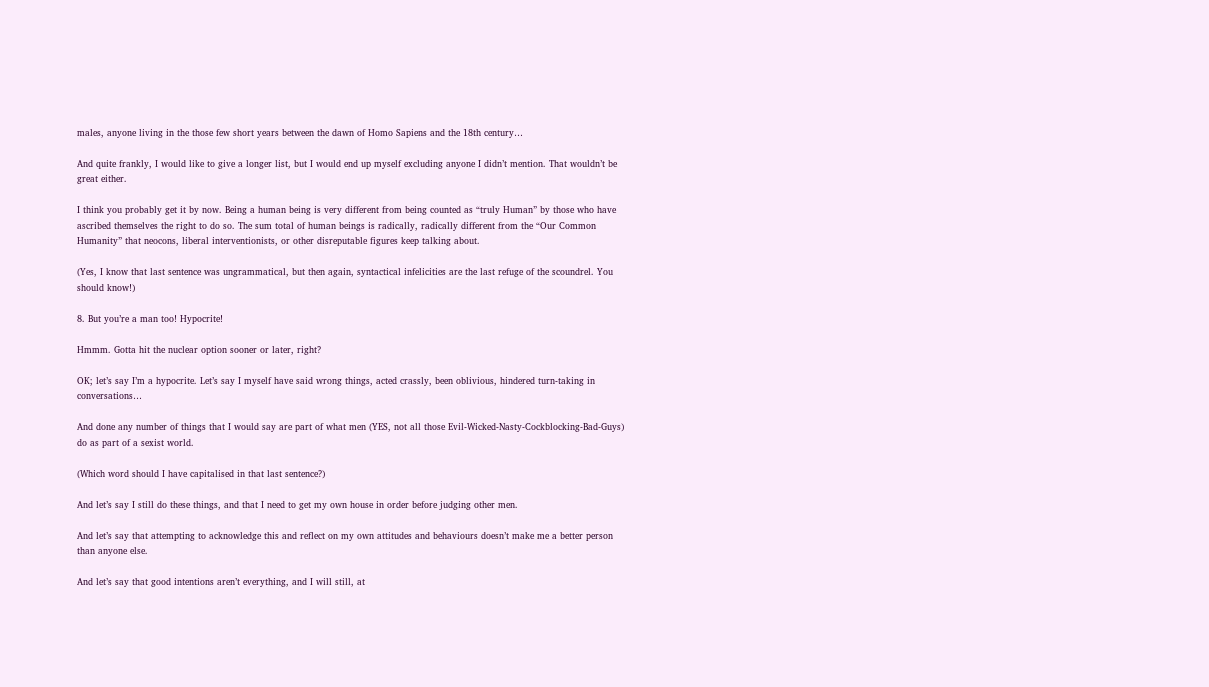males, anyone living in the those few short years between the dawn of Homo Sapiens and the 18th century…

And quite frankly, I would like to give a longer list, but I would end up myself excluding anyone I didn’t mention. That wouldn’t be great either.

I think you probably get it by now. Being a human being is very different from being counted as “truly Human” by those who have ascribed themselves the right to do so. The sum total of human beings is radically, radically different from the “Our Common Humanity” that neocons, liberal interventionists, or other disreputable figures keep talking about.

(Yes, I know that last sentence was ungrammatical, but then again, syntactical infelicities are the last refuge of the scoundrel. You should know!)

8. But you’re a man too! Hypocrite!

Hmmm. Gotta hit the nuclear option sooner or later, right?

OK; let’s say I’m a hypocrite. Let’s say I myself have said wrong things, acted crassly, been oblivious, hindered turn-taking in conversations…

And done any number of things that I would say are part of what men (YES, not all those Evil-Wicked-Nasty-Cockblocking-Bad-Guys) do as part of a sexist world.

(Which word should I have capitalised in that last sentence?)

And let’s say I still do these things, and that I need to get my own house in order before judging other men.

And let’s say that attempting to acknowledge this and reflect on my own attitudes and behaviours doesn’t make me a better person than anyone else.

And let’s say that good intentions aren’t everything, and I will still, at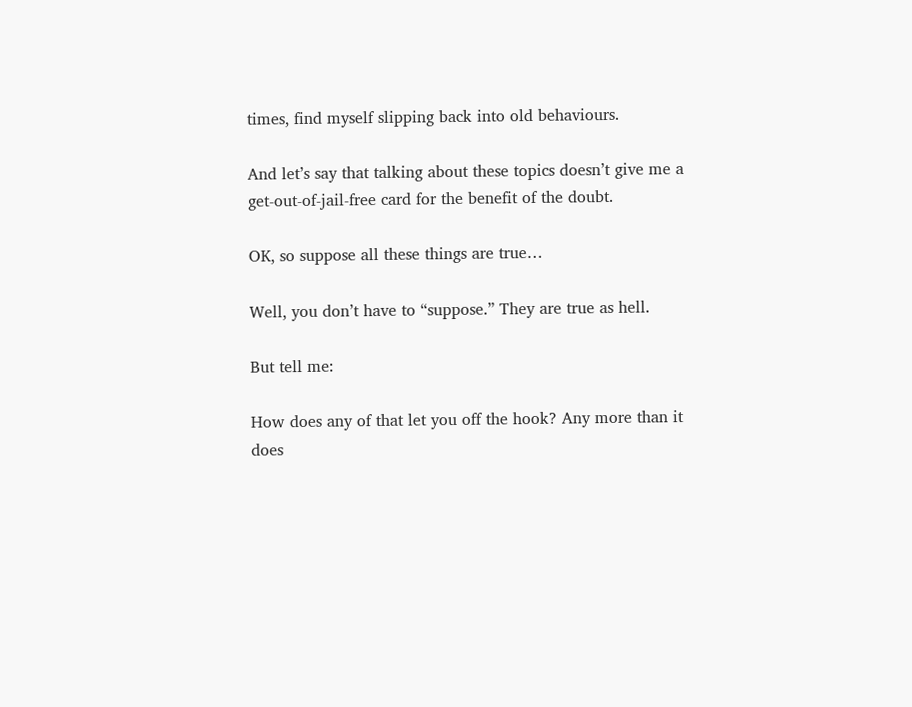times, find myself slipping back into old behaviours.

And let’s say that talking about these topics doesn’t give me a get-out-of-jail-free card for the benefit of the doubt.

OK, so suppose all these things are true…

Well, you don’t have to “suppose.” They are true as hell.

But tell me:

How does any of that let you off the hook? Any more than it does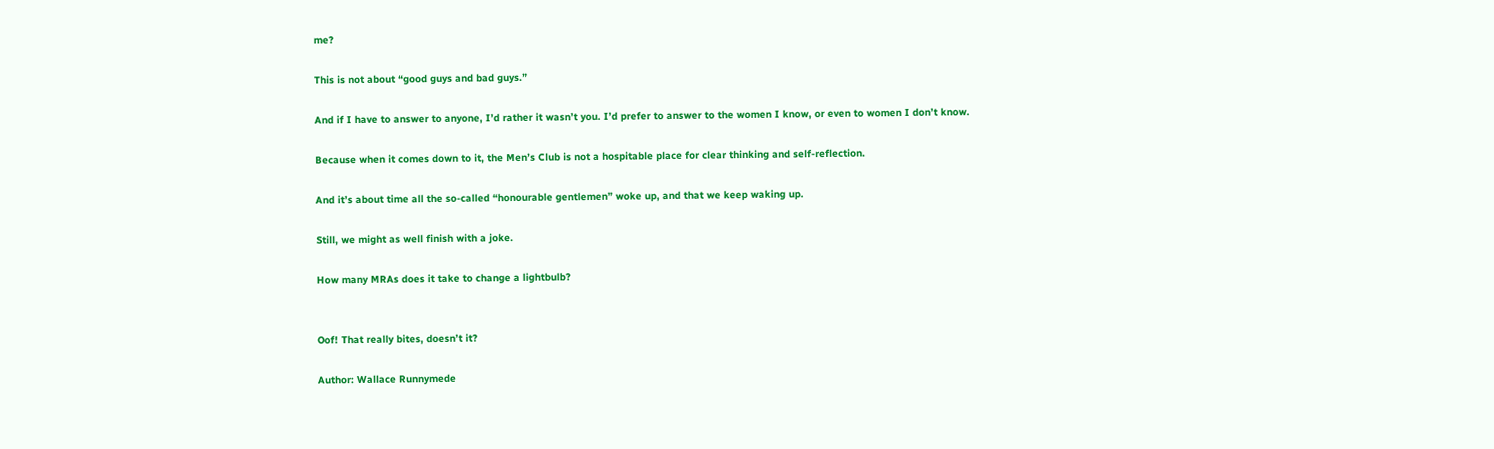me?

This is not about “good guys and bad guys.”

And if I have to answer to anyone, I’d rather it wasn’t you. I’d prefer to answer to the women I know, or even to women I don’t know.

Because when it comes down to it, the Men’s Club is not a hospitable place for clear thinking and self-reflection.

And it’s about time all the so-called “honourable gentlemen” woke up, and that we keep waking up.

Still, we might as well finish with a joke.

How many MRAs does it take to change a lightbulb?


Oof! That really bites, doesn’t it?

Author: Wallace Runnymede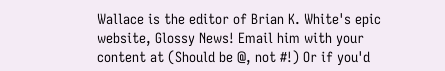Wallace is the editor of Brian K. White's epic website, Glossy News! Email him with your content at (Should be @, not #!) Or if you'd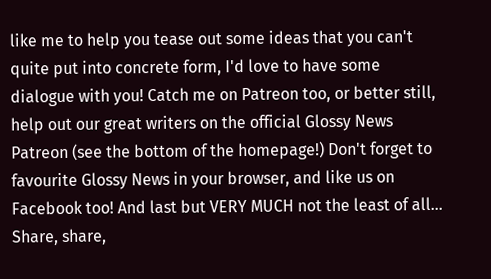like me to help you tease out some ideas that you can't quite put into concrete form, I'd love to have some dialogue with you! Catch me on Patreon too, or better still, help out our great writers on the official Glossy News Patreon (see the bottom of the homepage!) Don't forget to favourite Glossy News in your browser, and like us on Facebook too! And last but VERY MUCH not the least of all... Share, share,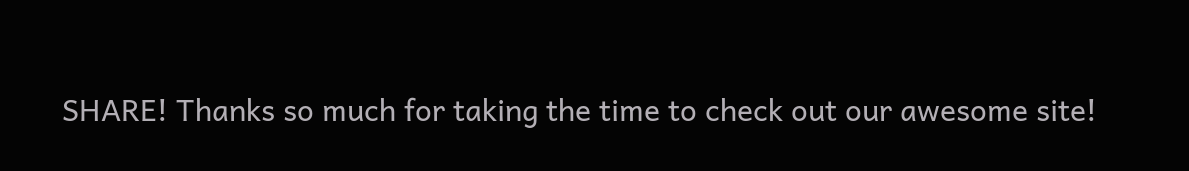SHARE! Thanks so much for taking the time to check out our awesome site!